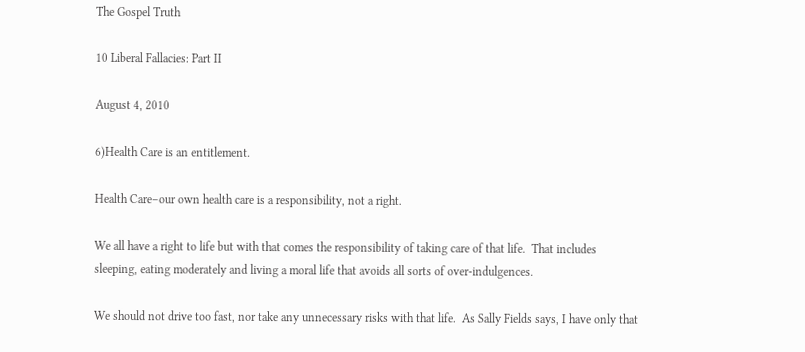The Gospel Truth

10 Liberal Fallacies: Part II

August 4, 2010

6)Health Care is an entitlement.

Health Care–our own health care is a responsibility, not a right.

We all have a right to life but with that comes the responsibility of taking care of that life.  That includes sleeping, eating moderately and living a moral life that avoids all sorts of over-indulgences.

We should not drive too fast, nor take any unnecessary risks with that life.  As Sally Fields says, I have only that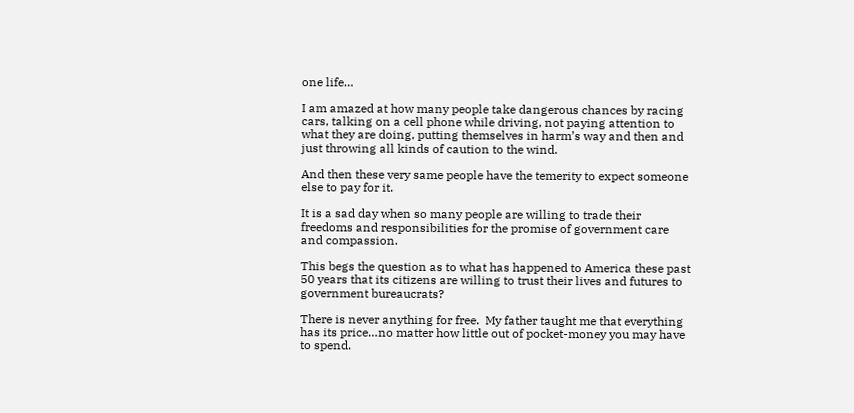one life…

I am amazed at how many people take dangerous chances by racing cars, talking on a cell phone while driving, not paying attention to what they are doing, putting themselves in harm’s way and then and just throwing all kinds of caution to the wind.

And then these very same people have the temerity to expect someone else to pay for it.

It is a sad day when so many people are willing to trade their freedoms and responsibilities for the promise of government care and compassion.

This begs the question as to what has happened to America these past 50 years that its citizens are willing to trust their lives and futures to government bureaucrats?

There is never anything for free.  My father taught me that everything has its price…no matter how little out of pocket-money you may have to spend.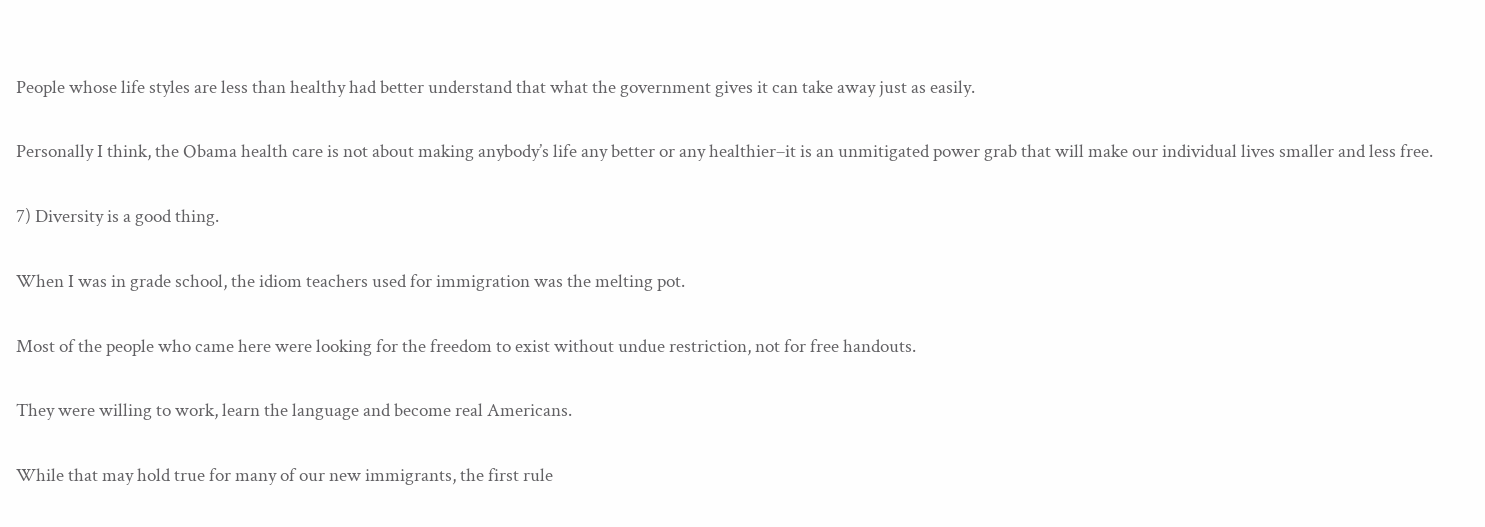People whose life styles are less than healthy had better understand that what the government gives it can take away just as easily.

Personally I think, the Obama health care is not about making anybody’s life any better or any healthier–it is an unmitigated power grab that will make our individual lives smaller and less free.

7) Diversity is a good thing.

When I was in grade school, the idiom teachers used for immigration was the melting pot.

Most of the people who came here were looking for the freedom to exist without undue restriction, not for free handouts.

They were willing to work, learn the language and become real Americans.

While that may hold true for many of our new immigrants, the first rule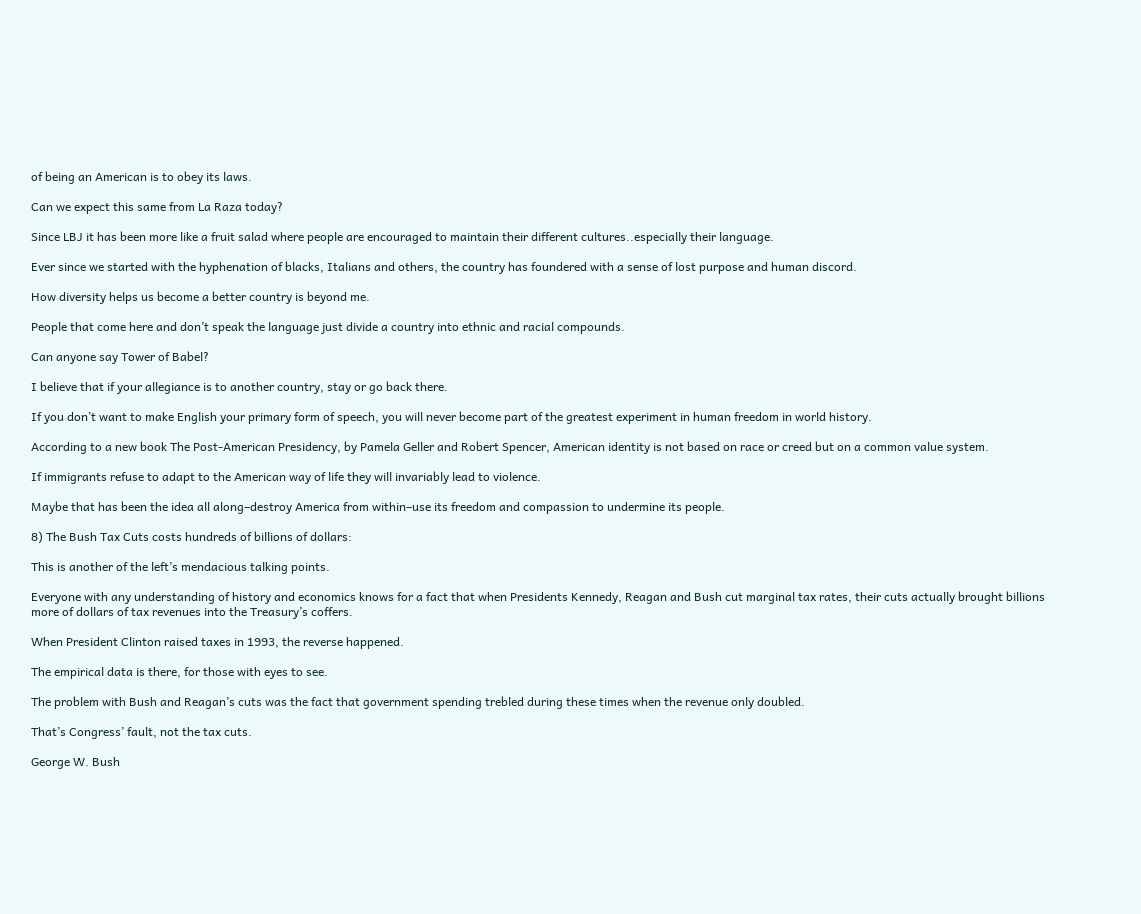of being an American is to obey its laws.

Can we expect this same from La Raza today?

Since LBJ it has been more like a fruit salad where people are encouraged to maintain their different cultures..especially their language.

Ever since we started with the hyphenation of blacks, Italians and others, the country has foundered with a sense of lost purpose and human discord.

How diversity helps us become a better country is beyond me.

People that come here and don’t speak the language just divide a country into ethnic and racial compounds.

Can anyone say Tower of Babel?

I believe that if your allegiance is to another country, stay or go back there.

If you don’t want to make English your primary form of speech, you will never become part of the greatest experiment in human freedom in world history.

According to a new book The Post-American Presidency, by Pamela Geller and Robert Spencer, American identity is not based on race or creed but on a common value system.

If immigrants refuse to adapt to the American way of life they will invariably lead to violence.

Maybe that has been the idea all along–destroy America from within–use its freedom and compassion to undermine its people.

8) The Bush Tax Cuts costs hundreds of billions of dollars:

This is another of the left’s mendacious talking points.

Everyone with any understanding of history and economics knows for a fact that when Presidents Kennedy, Reagan and Bush cut marginal tax rates, their cuts actually brought billions more of dollars of tax revenues into the Treasury’s coffers.

When President Clinton raised taxes in 1993, the reverse happened.

The empirical data is there, for those with eyes to see.

The problem with Bush and Reagan’s cuts was the fact that government spending trebled during these times when the revenue only doubled.

That’s Congress’ fault, not the tax cuts.

George W. Bush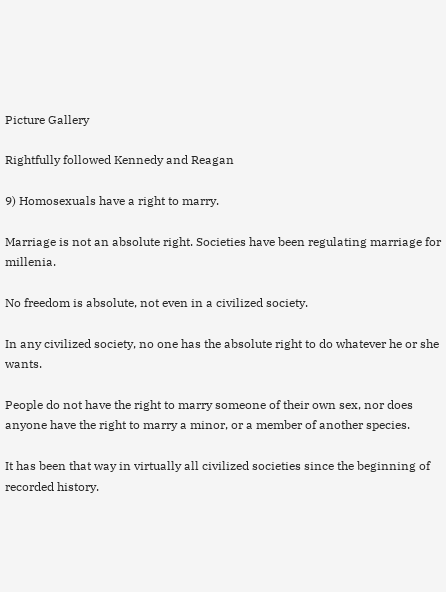Picture Gallery

Rightfully followed Kennedy and Reagan

9) Homosexuals have a right to marry.

Marriage is not an absolute right. Societies have been regulating marriage for millenia.

No freedom is absolute, not even in a civilized society.

In any civilized society, no one has the absolute right to do whatever he or she wants.

People do not have the right to marry someone of their own sex, nor does anyone have the right to marry a minor, or a member of another species.

It has been that way in virtually all civilized societies since the beginning of recorded history.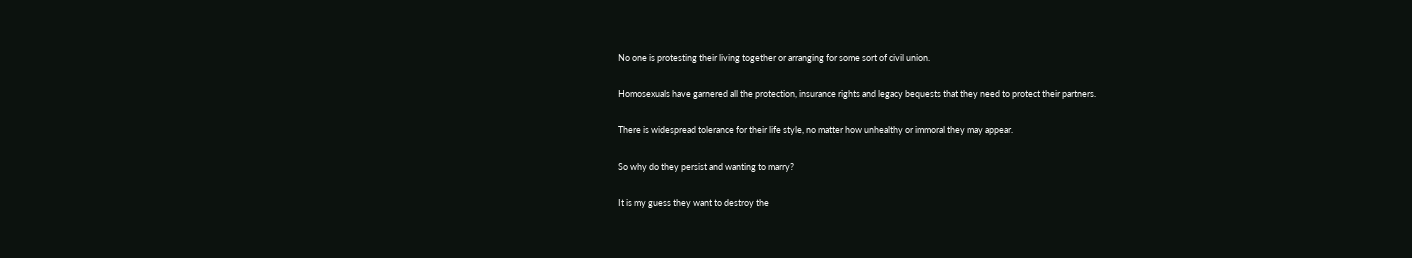No one is protesting their living together or arranging for some sort of civil union.

Homosexuals have garnered all the protection, insurance rights and legacy bequests that they need to protect their partners.

There is widespread tolerance for their life style, no matter how unhealthy or immoral they may appear.

So why do they persist and wanting to marry?

It is my guess they want to destroy the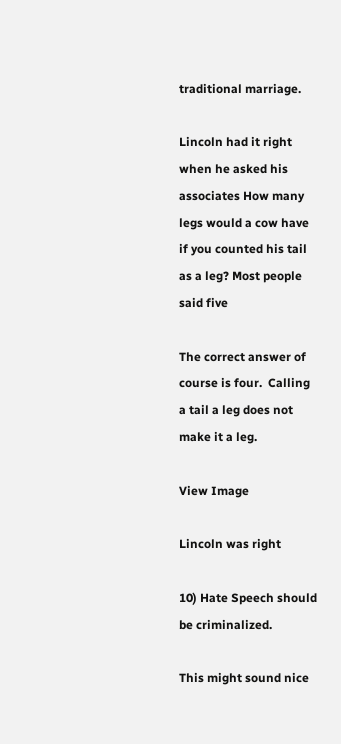traditional marriage.

Lincoln had it right when he asked his associates How many legs would a cow have if you counted his tail as a leg? Most people said five

The correct answer of course is four.  Calling a tail a leg does not make it a leg.

View Image

Lincoln was right

10) Hate Speech should be criminalized.

This might sound nice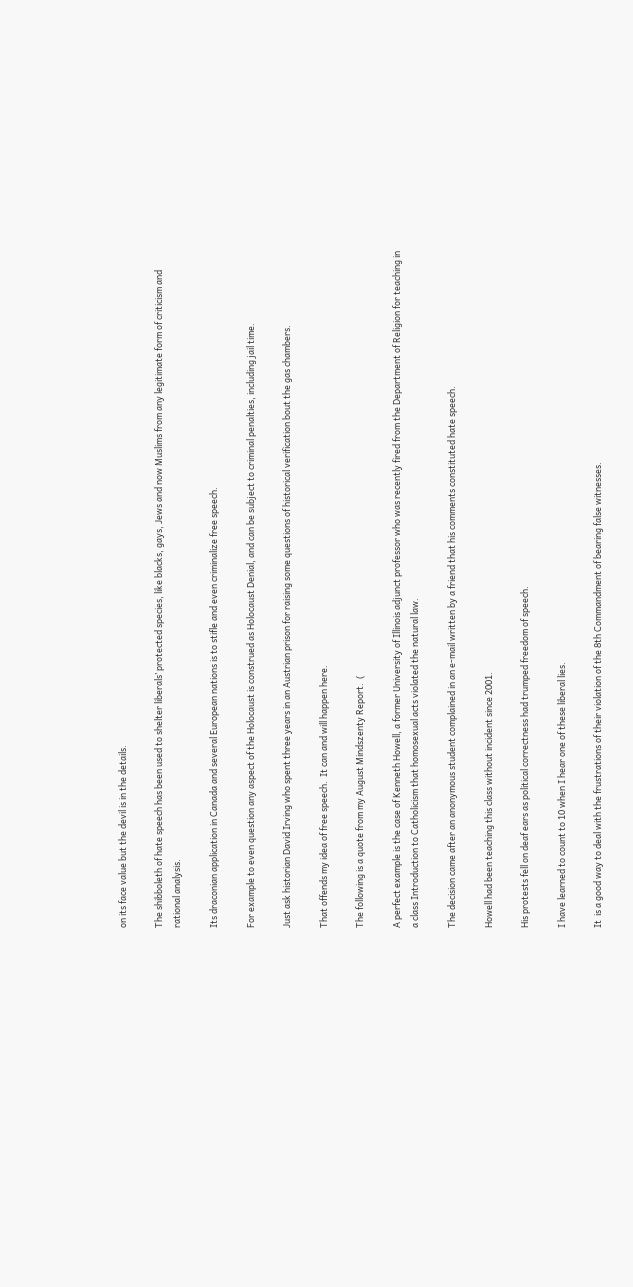on its face value but the devil is in the details.

The shibboleth of hate speech has been used to shelter liberals’ protected species, like blacks, gays, Jews and now Muslims from any legitimate form of criticism and rational analysis.

Its draconian application in Canada and several European nations is to stifle and even criminalize free speech.

For example to even question any aspect of the Holocaust is construed as Holocaust Denial, and can be subject to criminal penalties, including jail time.

Just ask historian David Irving who spent three years in an Austrian prison for raising some questions of historical verification bout the gas chambers.

That offends my idea of free speech.  It can and will happen here.

The following is a quote from my August Mindszenty Report.  (

A perfect example is the case of Kenneth Howell, a former University of Illinois adjunct professor who was recently fired from the Department of Religion for teaching in a class Introduction to Catholicism that homosexual acts violated the natural law.

The decision came after an anonymous student complained in an e-mail written by a friend that his comments constituted hate speech.

Howell had been teaching this class without incident since 2001.

His protests fell on deaf ears as political correctness had trumped freedom of speech.

I have learned to count to 10 when I hear one of these liberal lies.

It  is a good way to deal with the frustrations of their violation of the 8th Commandment of bearing false witnesses.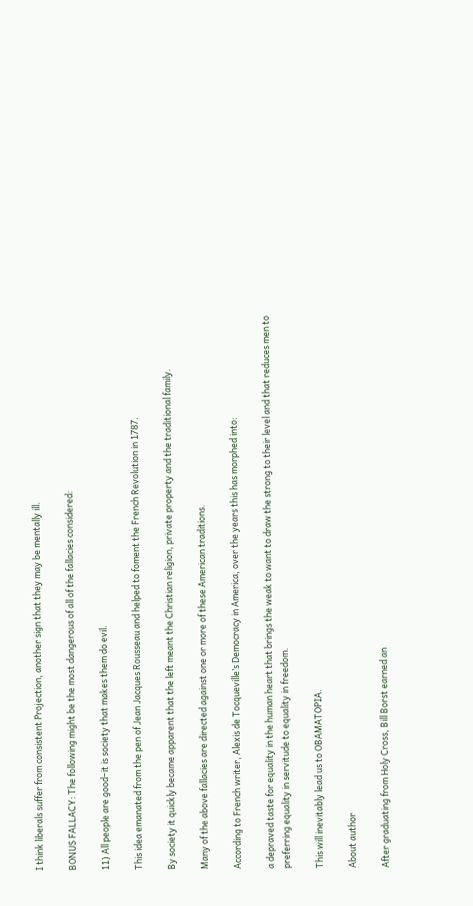I think liberals suffer from consistent Projection, another sign that they may be mentally ill.

BONUS FALLACY: The following might be the most dangerous of all of the fallacies considered:

11) All people are good–it is society that makes them do evil.

This idea emanated from the pen of Jean Jacques Rousseau and helped to foment the French Revolution in 1787.

By society it quickly became apparent that the left meant the Christian religion, private property and the traditional family.

Many of the above fallacies are directed against one or more of these American traditions.

According to French writer, Alexis de Tocqueville’s Democracy in America, over the years this has morphed into:

a depraved taste for equality in the human heart that brings the weak to want to draw the strong to their level and that reduces men to preferring equality in servitude to equality in freedom.

This will inevitably lead us to OBAMATOPIA.

About author

After graduating from Holy Cross, Bill Borst earned an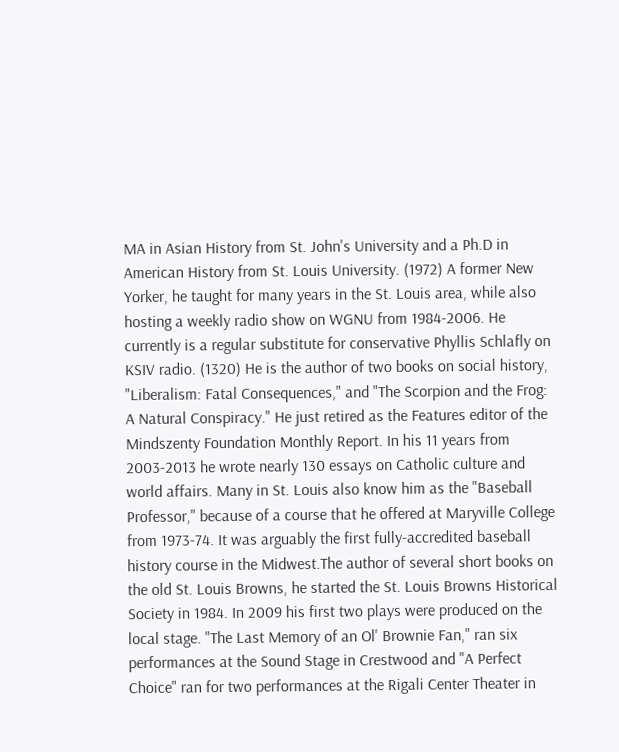MA in Asian History from St. John's University and a Ph.D in American History from St. Louis University. (1972) A former New Yorker, he taught for many years in the St. Louis area, while also hosting a weekly radio show on WGNU from 1984-2006. He currently is a regular substitute for conservative Phyllis Schlafly on KSIV radio. (1320) He is the author of two books on social history, "Liberalism: Fatal Consequences," and "The Scorpion and the Frog: A Natural Conspiracy." He just retired as the Features editor of the Mindszenty Foundation Monthly Report. In his 11 years from 2003-2013 he wrote nearly 130 essays on Catholic culture and world affairs. Many in St. Louis also know him as the "Baseball Professor," because of a course that he offered at Maryville College from 1973-74. It was arguably the first fully-accredited baseball history course in the Midwest.The author of several short books on the old St. Louis Browns, he started the St. Louis Browns Historical Society in 1984. In 2009 his first two plays were produced on the local stage. "The Last Memory of an Ol' Brownie Fan," ran six performances at the Sound Stage in Crestwood and "A Perfect Choice" ran for two performances at the Rigali Center Theater in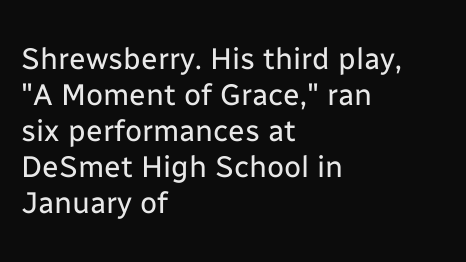Shrewsberry. His third play, "A Moment of Grace," ran six performances at DeSmet High School in January of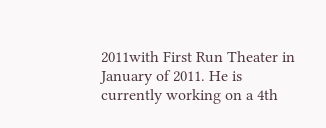2011with First Run Theater in January of 2011. He is currently working on a 4th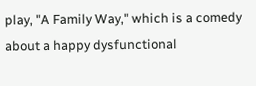play, "A Family Way," which is a comedy about a happy dysfunctional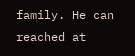family. He can reached at